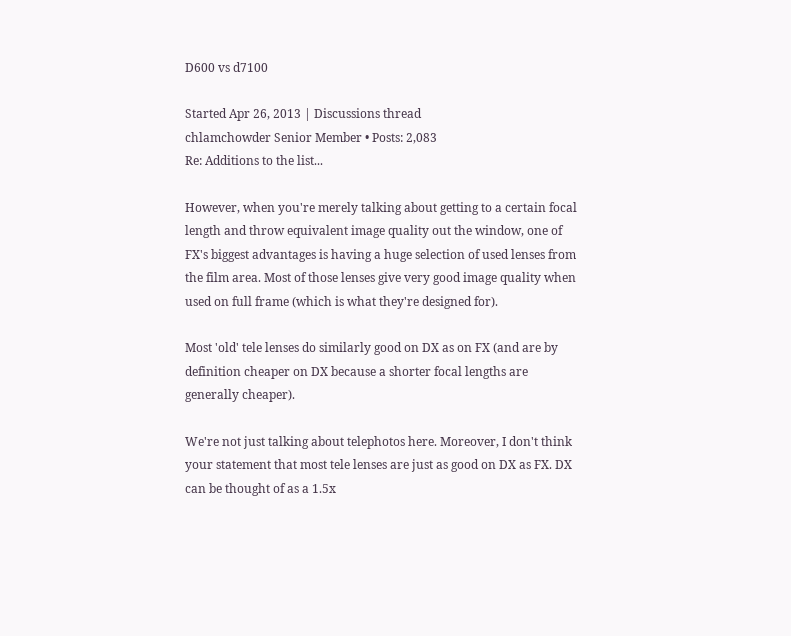D600 vs d7100

Started Apr 26, 2013 | Discussions thread
chlamchowder Senior Member • Posts: 2,083
Re: Additions to the list...

However, when you're merely talking about getting to a certain focal length and throw equivalent image quality out the window, one of FX's biggest advantages is having a huge selection of used lenses from the film area. Most of those lenses give very good image quality when used on full frame (which is what they're designed for).

Most 'old' tele lenses do similarly good on DX as on FX (and are by definition cheaper on DX because a shorter focal lengths are generally cheaper).

We're not just talking about telephotos here. Moreover, I don't think your statement that most tele lenses are just as good on DX as FX. DX can be thought of as a 1.5x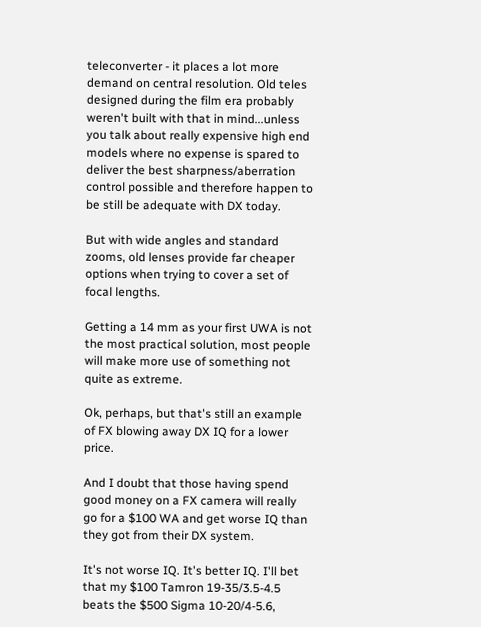teleconverter - it places a lot more demand on central resolution. Old teles designed during the film era probably weren't built with that in mind...unless you talk about really expensive high end models where no expense is spared to deliver the best sharpness/aberration control possible and therefore happen to be still be adequate with DX today.

But with wide angles and standard zooms, old lenses provide far cheaper options when trying to cover a set of focal lengths.

Getting a 14 mm as your first UWA is not the most practical solution, most people will make more use of something not quite as extreme.

Ok, perhaps, but that's still an example of FX blowing away DX IQ for a lower price.

And I doubt that those having spend good money on a FX camera will really go for a $100 WA and get worse IQ than they got from their DX system.

It's not worse IQ. It's better IQ. I'll bet that my $100 Tamron 19-35/3.5-4.5 beats the $500 Sigma 10-20/4-5.6,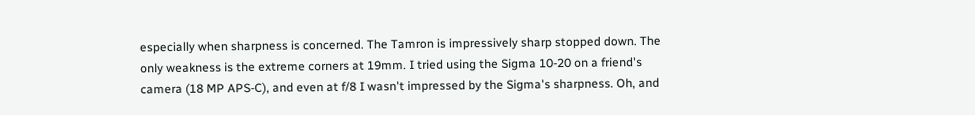especially when sharpness is concerned. The Tamron is impressively sharp stopped down. The only weakness is the extreme corners at 19mm. I tried using the Sigma 10-20 on a friend's camera (18 MP APS-C), and even at f/8 I wasn't impressed by the Sigma's sharpness. Oh, and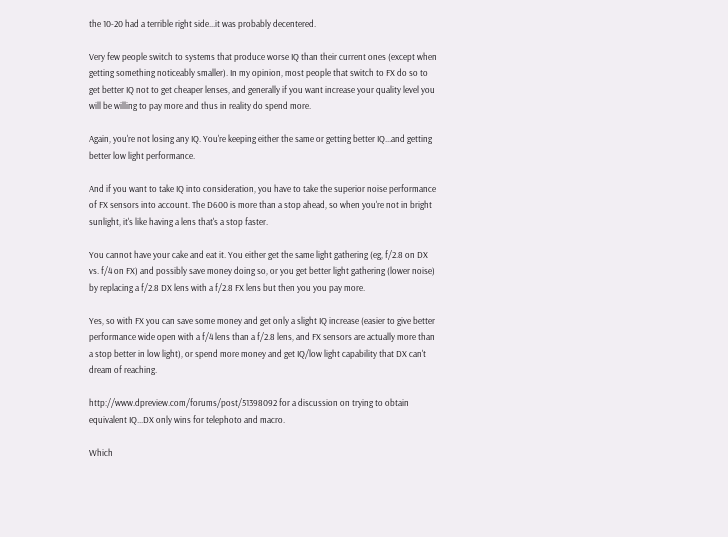the 10-20 had a terrible right side...it was probably decentered.

Very few people switch to systems that produce worse IQ than their current ones (except when getting something noticeably smaller). In my opinion, most people that switch to FX do so to get better IQ not to get cheaper lenses, and generally if you want increase your quality level you will be willing to pay more and thus in reality do spend more.

Again, you're not losing any IQ. You're keeping either the same or getting better IQ...and getting better low light performance.

And if you want to take IQ into consideration, you have to take the superior noise performance of FX sensors into account. The D600 is more than a stop ahead, so when you're not in bright sunlight, it's like having a lens that's a stop faster.

You cannot have your cake and eat it. You either get the same light gathering (eg, f/2.8 on DX vs. f/4 on FX) and possibly save money doing so, or you get better light gathering (lower noise) by replacing a f/2.8 DX lens with a f/2.8 FX lens but then you you pay more.

Yes, so with FX you can save some money and get only a slight IQ increase (easier to give better performance wide open with a f/4 lens than a f/2.8 lens, and FX sensors are actually more than a stop better in low light), or spend more money and get IQ/low light capability that DX can't dream of reaching.

http://www.dpreview.com/forums/post/51398092 for a discussion on trying to obtain equivalent IQ...DX only wins for telephoto and macro.

Which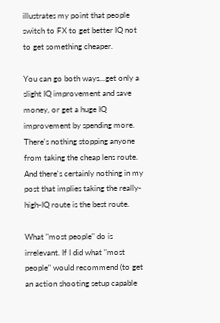illustrates my point that people switch to FX to get better IQ not to get something cheaper.

You can go both ways...get only a slight IQ improvement and save money, or get a huge IQ improvement by spending more. There's nothing stopping anyone from taking the cheap lens route. And there's certainly nothing in my post that implies taking the really-high-IQ route is the best route.

What "most people" do is irrelevant. If I did what "most people" would recommend (to get an action shooting setup capable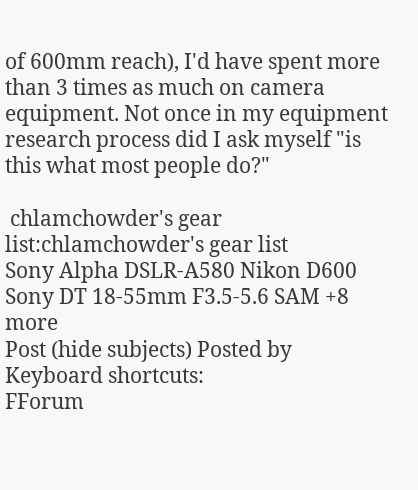of 600mm reach), I'd have spent more than 3 times as much on camera equipment. Not once in my equipment research process did I ask myself "is this what most people do?"

 chlamchowder's gear list:chlamchowder's gear list
Sony Alpha DSLR-A580 Nikon D600 Sony DT 18-55mm F3.5-5.6 SAM +8 more
Post (hide subjects) Posted by
Keyboard shortcuts:
FForum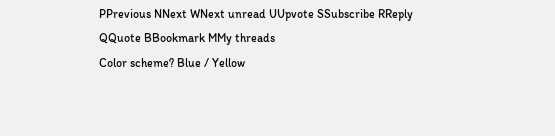PPrevious NNext WNext unread UUpvote SSubscribe RReply QQuote BBookmark MMy threads
Color scheme? Blue / Yellow